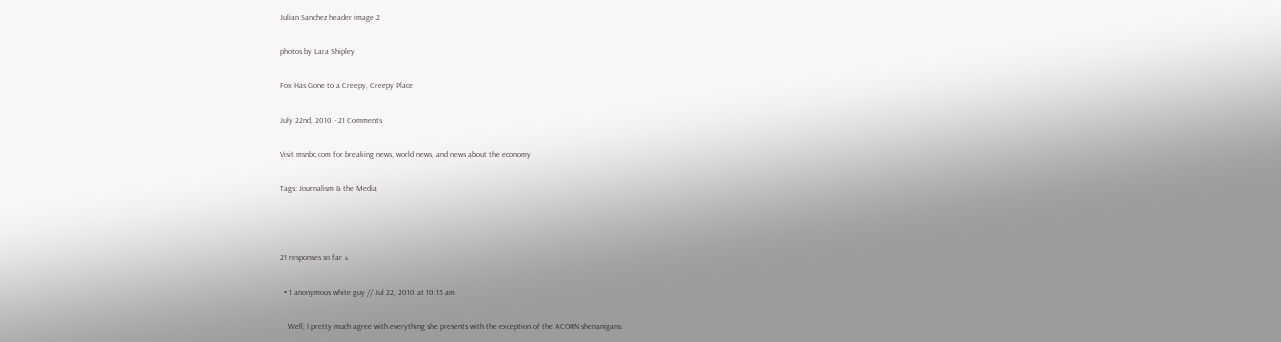Julian Sanchez header image 2

photos by Lara Shipley

Fox Has Gone to a Creepy, Creepy Place

July 22nd, 2010 · 21 Comments

Visit msnbc.com for breaking news, world news, and news about the economy

Tags: Journalism & the Media



21 responses so far ↓

  • 1 anonymous white guy // Jul 22, 2010 at 10:15 am

    Well, I pretty much agree with everything she presents with the exception of the ACORN shenanigans.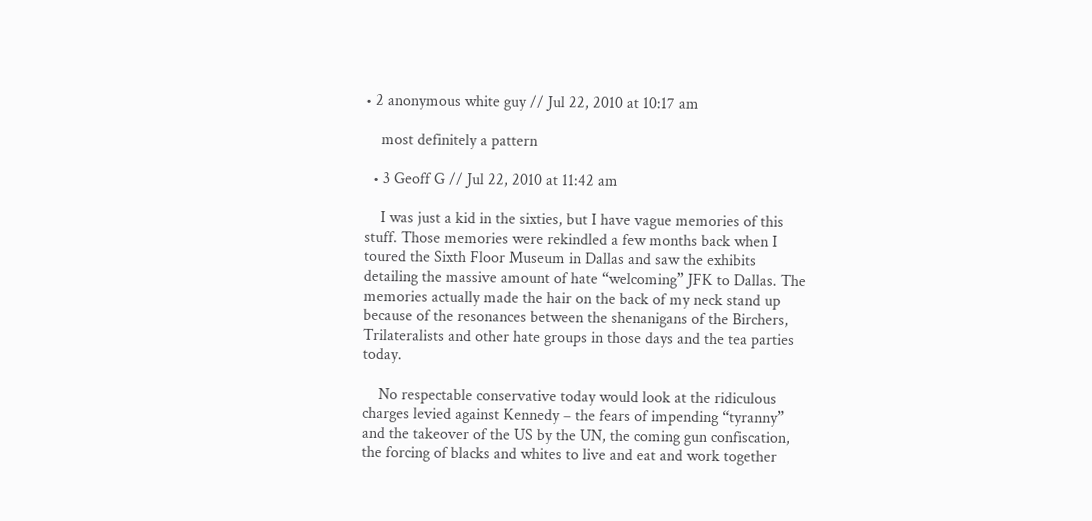• 2 anonymous white guy // Jul 22, 2010 at 10:17 am

    most definitely a pattern

  • 3 Geoff G // Jul 22, 2010 at 11:42 am

    I was just a kid in the sixties, but I have vague memories of this stuff. Those memories were rekindled a few months back when I toured the Sixth Floor Museum in Dallas and saw the exhibits detailing the massive amount of hate “welcoming” JFK to Dallas. The memories actually made the hair on the back of my neck stand up because of the resonances between the shenanigans of the Birchers, Trilateralists and other hate groups in those days and the tea parties today.

    No respectable conservative today would look at the ridiculous charges levied against Kennedy – the fears of impending “tyranny” and the takeover of the US by the UN, the coming gun confiscation, the forcing of blacks and whites to live and eat and work together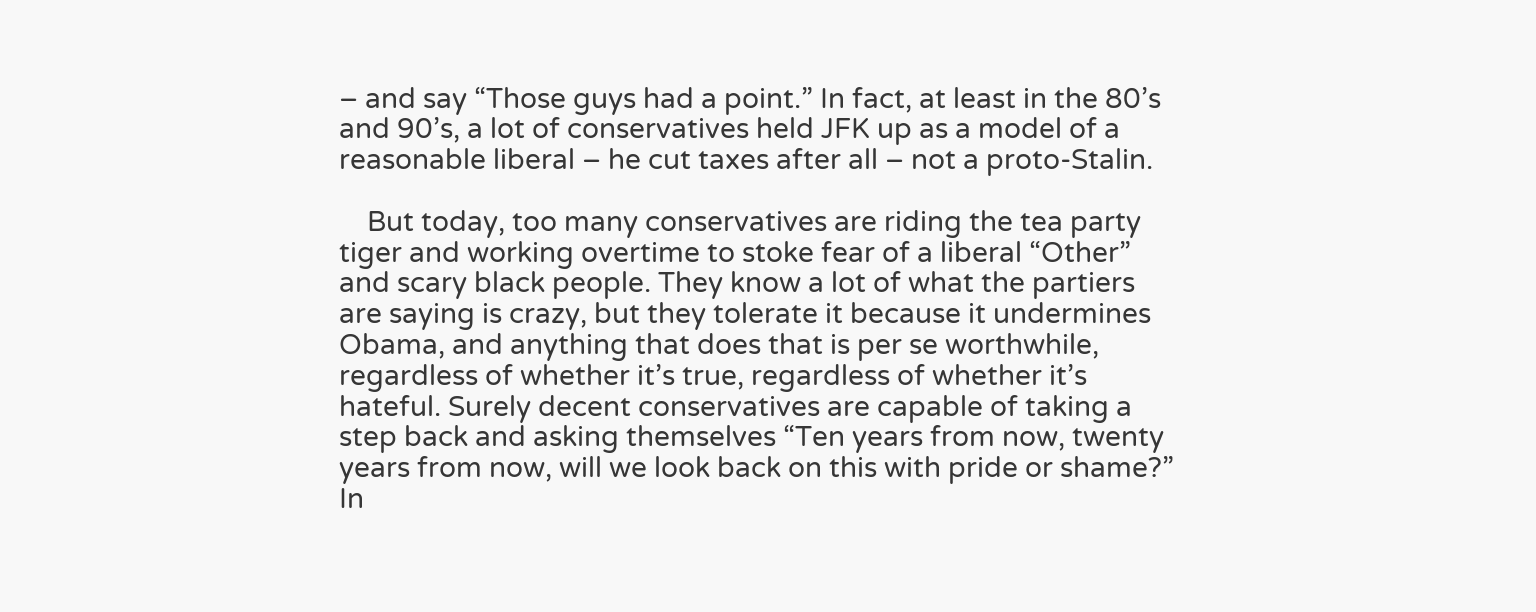– and say “Those guys had a point.” In fact, at least in the 80’s and 90’s, a lot of conservatives held JFK up as a model of a reasonable liberal – he cut taxes after all – not a proto-Stalin.

    But today, too many conservatives are riding the tea party tiger and working overtime to stoke fear of a liberal “Other” and scary black people. They know a lot of what the partiers are saying is crazy, but they tolerate it because it undermines Obama, and anything that does that is per se worthwhile, regardless of whether it’s true, regardless of whether it’s hateful. Surely decent conservatives are capable of taking a step back and asking themselves “Ten years from now, twenty years from now, will we look back on this with pride or shame?” In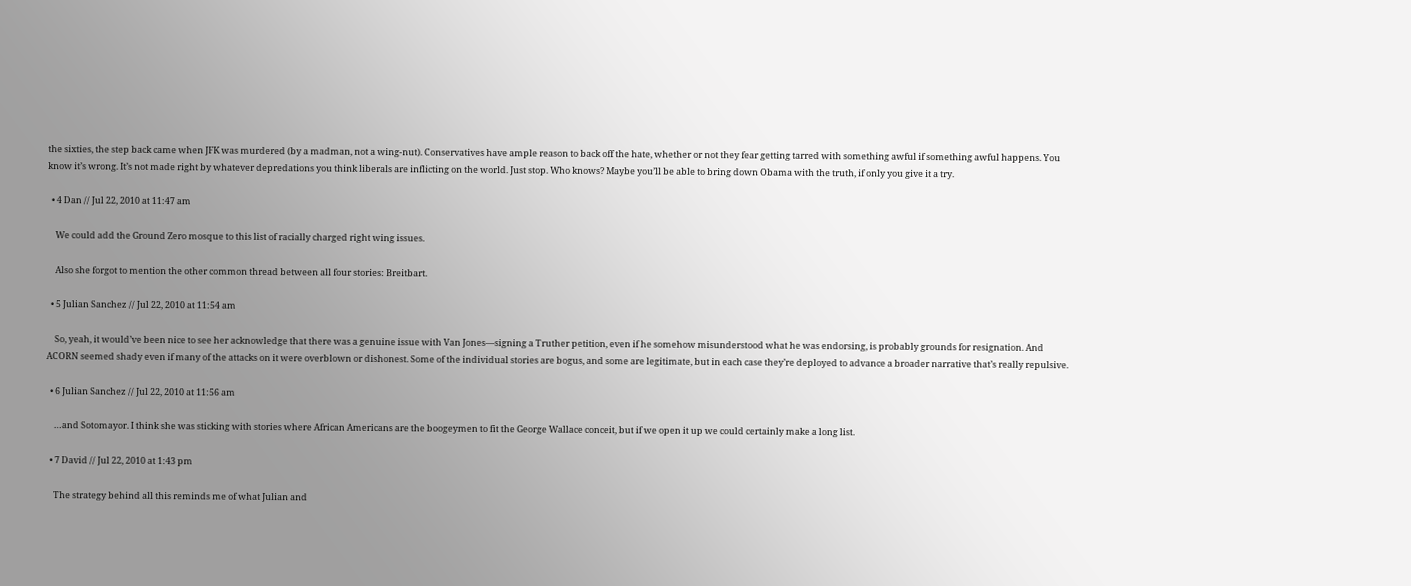the sixties, the step back came when JFK was murdered (by a madman, not a wing-nut). Conservatives have ample reason to back off the hate, whether or not they fear getting tarred with something awful if something awful happens. You know it’s wrong. It’s not made right by whatever depredations you think liberals are inflicting on the world. Just stop. Who knows? Maybe you’ll be able to bring down Obama with the truth, if only you give it a try.

  • 4 Dan // Jul 22, 2010 at 11:47 am

    We could add the Ground Zero mosque to this list of racially charged right wing issues.

    Also she forgot to mention the other common thread between all four stories: Breitbart.

  • 5 Julian Sanchez // Jul 22, 2010 at 11:54 am

    So, yeah, it would’ve been nice to see her acknowledge that there was a genuine issue with Van Jones—signing a Truther petition, even if he somehow misunderstood what he was endorsing, is probably grounds for resignation. And ACORN seemed shady even if many of the attacks on it were overblown or dishonest. Some of the individual stories are bogus, and some are legitimate, but in each case they’re deployed to advance a broader narrative that’s really repulsive.

  • 6 Julian Sanchez // Jul 22, 2010 at 11:56 am

    …and Sotomayor. I think she was sticking with stories where African Americans are the boogeymen to fit the George Wallace conceit, but if we open it up we could certainly make a long list.

  • 7 David // Jul 22, 2010 at 1:43 pm

    The strategy behind all this reminds me of what Julian and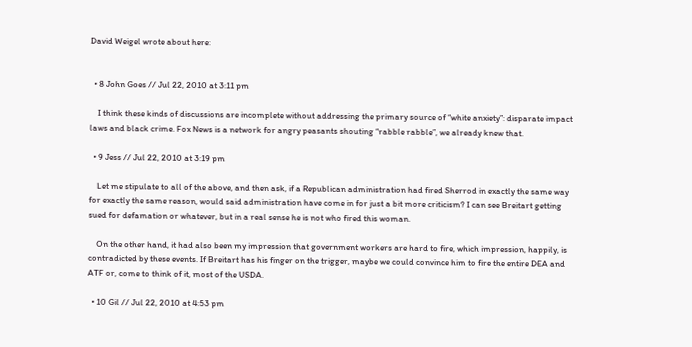David Weigel wrote about here:


  • 8 John Goes // Jul 22, 2010 at 3:11 pm

    I think these kinds of discussions are incomplete without addressing the primary source of “white anxiety”: disparate impact laws and black crime. Fox News is a network for angry peasants shouting “rabble rabble”, we already knew that.

  • 9 Jess // Jul 22, 2010 at 3:19 pm

    Let me stipulate to all of the above, and then ask, if a Republican administration had fired Sherrod in exactly the same way for exactly the same reason, would said administration have come in for just a bit more criticism? I can see Breitart getting sued for defamation or whatever, but in a real sense he is not who fired this woman.

    On the other hand, it had also been my impression that government workers are hard to fire, which impression, happily, is contradicted by these events. If Breitart has his finger on the trigger, maybe we could convince him to fire the entire DEA and ATF or, come to think of it, most of the USDA.

  • 10 Gil // Jul 22, 2010 at 4:53 pm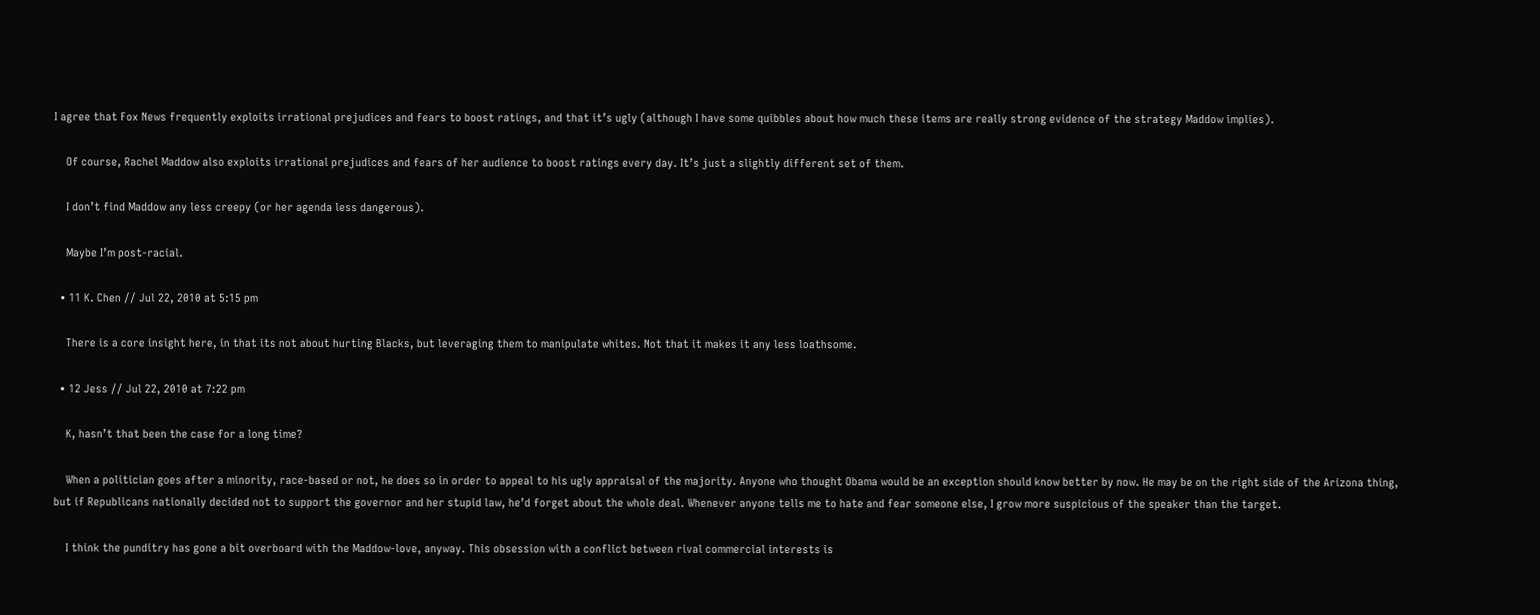I agree that Fox News frequently exploits irrational prejudices and fears to boost ratings, and that it’s ugly (although I have some quibbles about how much these items are really strong evidence of the strategy Maddow implies).

    Of course, Rachel Maddow also exploits irrational prejudices and fears of her audience to boost ratings every day. It’s just a slightly different set of them.

    I don’t find Maddow any less creepy (or her agenda less dangerous).

    Maybe I’m post-racial.

  • 11 K. Chen // Jul 22, 2010 at 5:15 pm

    There is a core insight here, in that its not about hurting Blacks, but leveraging them to manipulate whites. Not that it makes it any less loathsome.

  • 12 Jess // Jul 22, 2010 at 7:22 pm

    K, hasn’t that been the case for a long time?

    When a politician goes after a minority, race-based or not, he does so in order to appeal to his ugly appraisal of the majority. Anyone who thought Obama would be an exception should know better by now. He may be on the right side of the Arizona thing, but if Republicans nationally decided not to support the governor and her stupid law, he’d forget about the whole deal. Whenever anyone tells me to hate and fear someone else, I grow more suspicious of the speaker than the target.

    I think the punditry has gone a bit overboard with the Maddow-love, anyway. This obsession with a conflict between rival commercial interests is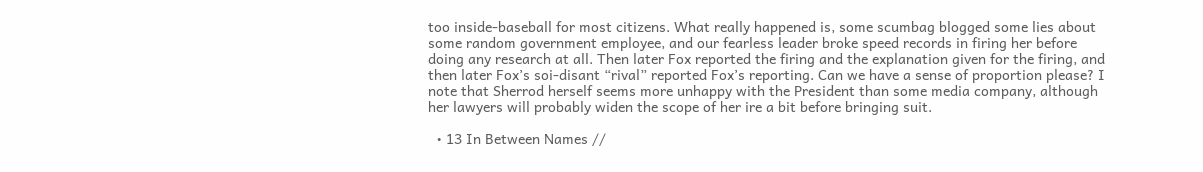too inside-baseball for most citizens. What really happened is, some scumbag blogged some lies about some random government employee, and our fearless leader broke speed records in firing her before doing any research at all. Then later Fox reported the firing and the explanation given for the firing, and then later Fox’s soi-disant “rival” reported Fox’s reporting. Can we have a sense of proportion please? I note that Sherrod herself seems more unhappy with the President than some media company, although her lawyers will probably widen the scope of her ire a bit before bringing suit.

  • 13 In Between Names //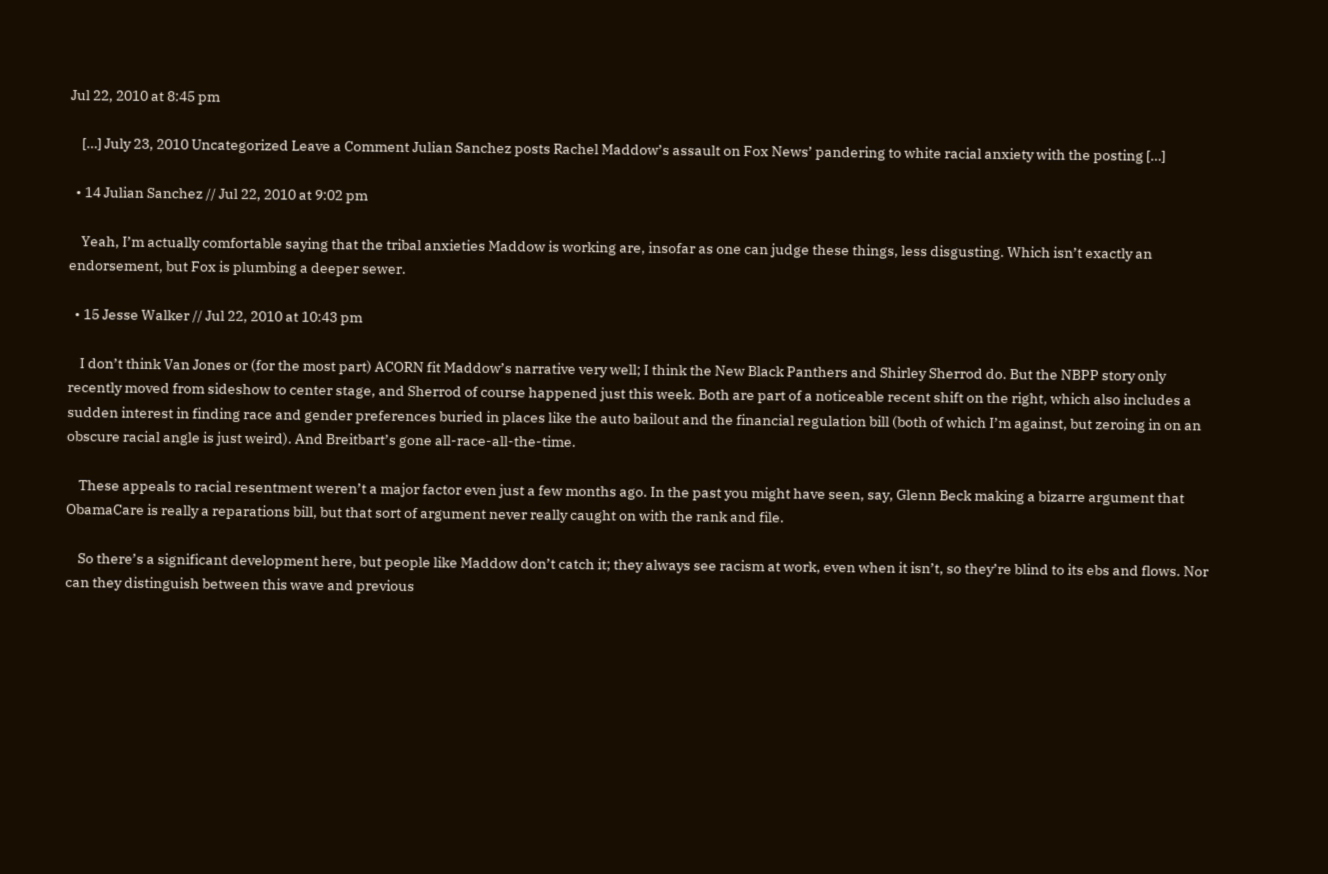Jul 22, 2010 at 8:45 pm

    […] July 23, 2010 Uncategorized Leave a Comment Julian Sanchez posts Rachel Maddow’s assault on Fox News’ pandering to white racial anxiety with the posting […]

  • 14 Julian Sanchez // Jul 22, 2010 at 9:02 pm

    Yeah, I’m actually comfortable saying that the tribal anxieties Maddow is working are, insofar as one can judge these things, less disgusting. Which isn’t exactly an endorsement, but Fox is plumbing a deeper sewer.

  • 15 Jesse Walker // Jul 22, 2010 at 10:43 pm

    I don’t think Van Jones or (for the most part) ACORN fit Maddow’s narrative very well; I think the New Black Panthers and Shirley Sherrod do. But the NBPP story only recently moved from sideshow to center stage, and Sherrod of course happened just this week. Both are part of a noticeable recent shift on the right, which also includes a sudden interest in finding race and gender preferences buried in places like the auto bailout and the financial regulation bill (both of which I’m against, but zeroing in on an obscure racial angle is just weird). And Breitbart’s gone all-race-all-the-time.

    These appeals to racial resentment weren’t a major factor even just a few months ago. In the past you might have seen, say, Glenn Beck making a bizarre argument that ObamaCare is really a reparations bill, but that sort of argument never really caught on with the rank and file.

    So there’s a significant development here, but people like Maddow don’t catch it; they always see racism at work, even when it isn’t, so they’re blind to its ebs and flows. Nor can they distinguish between this wave and previous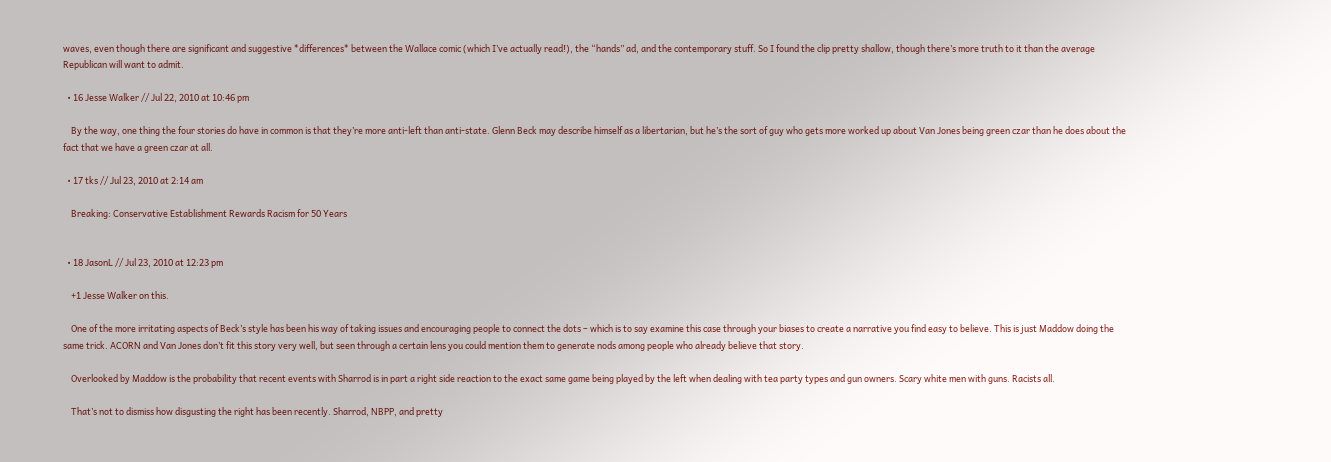waves, even though there are significant and suggestive *differences* between the Wallace comic (which I’ve actually read!), the “hands” ad, and the contemporary stuff. So I found the clip pretty shallow, though there’s more truth to it than the average Republican will want to admit.

  • 16 Jesse Walker // Jul 22, 2010 at 10:46 pm

    By the way, one thing the four stories do have in common is that they’re more anti-left than anti-state. Glenn Beck may describe himself as a libertarian, but he’s the sort of guy who gets more worked up about Van Jones being green czar than he does about the fact that we have a green czar at all.

  • 17 tks // Jul 23, 2010 at 2:14 am

    Breaking: Conservative Establishment Rewards Racism for 50 Years


  • 18 JasonL // Jul 23, 2010 at 12:23 pm

    +1 Jesse Walker on this.

    One of the more irritating aspects of Beck’s style has been his way of taking issues and encouraging people to connect the dots – which is to say examine this case through your biases to create a narrative you find easy to believe. This is just Maddow doing the same trick. ACORN and Van Jones don’t fit this story very well, but seen through a certain lens you could mention them to generate nods among people who already believe that story.

    Overlooked by Maddow is the probability that recent events with Sharrod is in part a right side reaction to the exact same game being played by the left when dealing with tea party types and gun owners. Scary white men with guns. Racists all.

    That’s not to dismiss how disgusting the right has been recently. Sharrod, NBPP, and pretty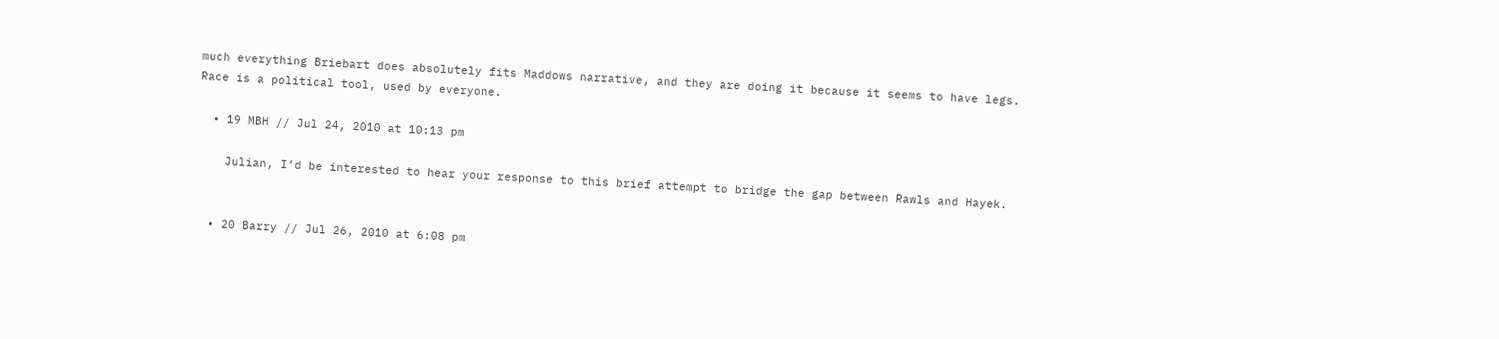much everything Briebart does absolutely fits Maddows narrative, and they are doing it because it seems to have legs. Race is a political tool, used by everyone.

  • 19 MBH // Jul 24, 2010 at 10:13 pm

    Julian, I’d be interested to hear your response to this brief attempt to bridge the gap between Rawls and Hayek.


  • 20 Barry // Jul 26, 2010 at 6:08 pm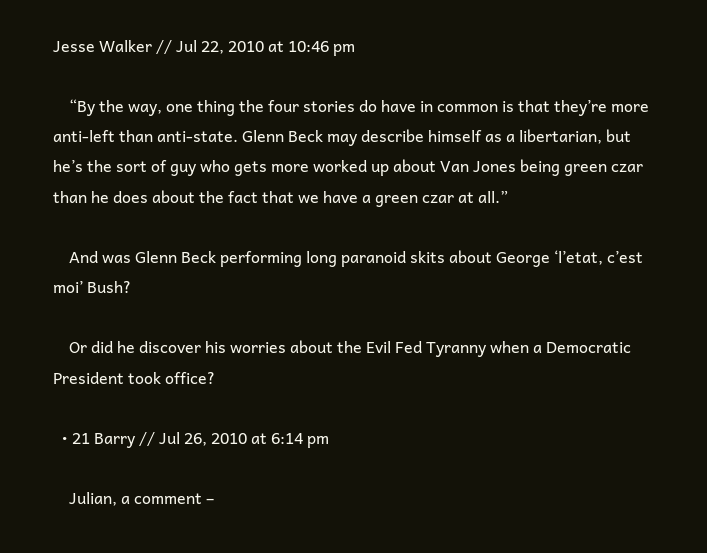Jesse Walker // Jul 22, 2010 at 10:46 pm

    “By the way, one thing the four stories do have in common is that they’re more anti-left than anti-state. Glenn Beck may describe himself as a libertarian, but he’s the sort of guy who gets more worked up about Van Jones being green czar than he does about the fact that we have a green czar at all.”

    And was Glenn Beck performing long paranoid skits about George ‘l’etat, c’est moi’ Bush?

    Or did he discover his worries about the Evil Fed Tyranny when a Democratic President took office?

  • 21 Barry // Jul 26, 2010 at 6:14 pm

    Julian, a comment –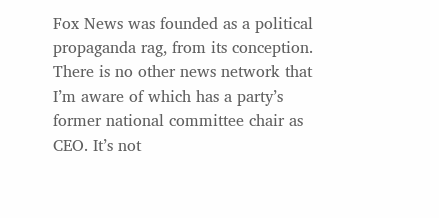Fox News was founded as a political propaganda rag, from its conception. There is no other news network that I’m aware of which has a party’s former national committee chair as CEO. It’s not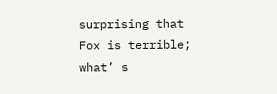surprising that Fox is terrible; what’ s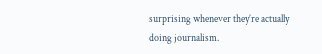surprising whenever they’re actually doing journalism.